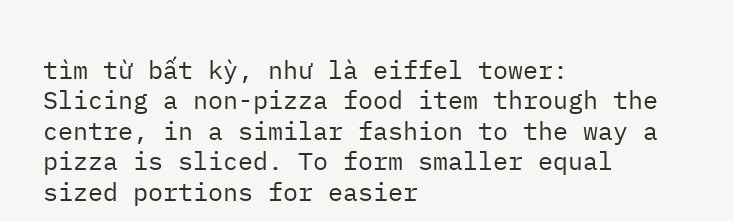tìm từ bất kỳ, như là eiffel tower:
Slicing a non-pizza food item through the centre, in a similar fashion to the way a pizza is sliced. To form smaller equal sized portions for easier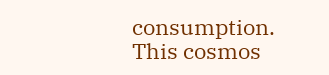consumption.
This cosmos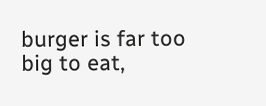burger is far too big to eat,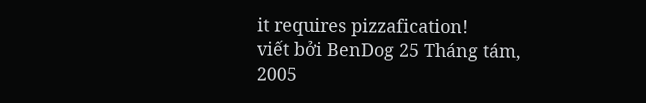it requires pizzafication!
viết bởi BenDog 25 Tháng tám, 2005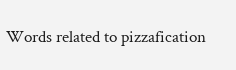Words related to pizzafication